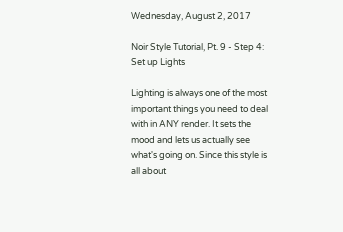Wednesday, August 2, 2017

Noir Style Tutorial, Pt. 9 - Step 4: Set up Lights

Lighting is always one of the most important things you need to deal with in ANY render. It sets the mood and lets us actually see what's going on. Since this style is all about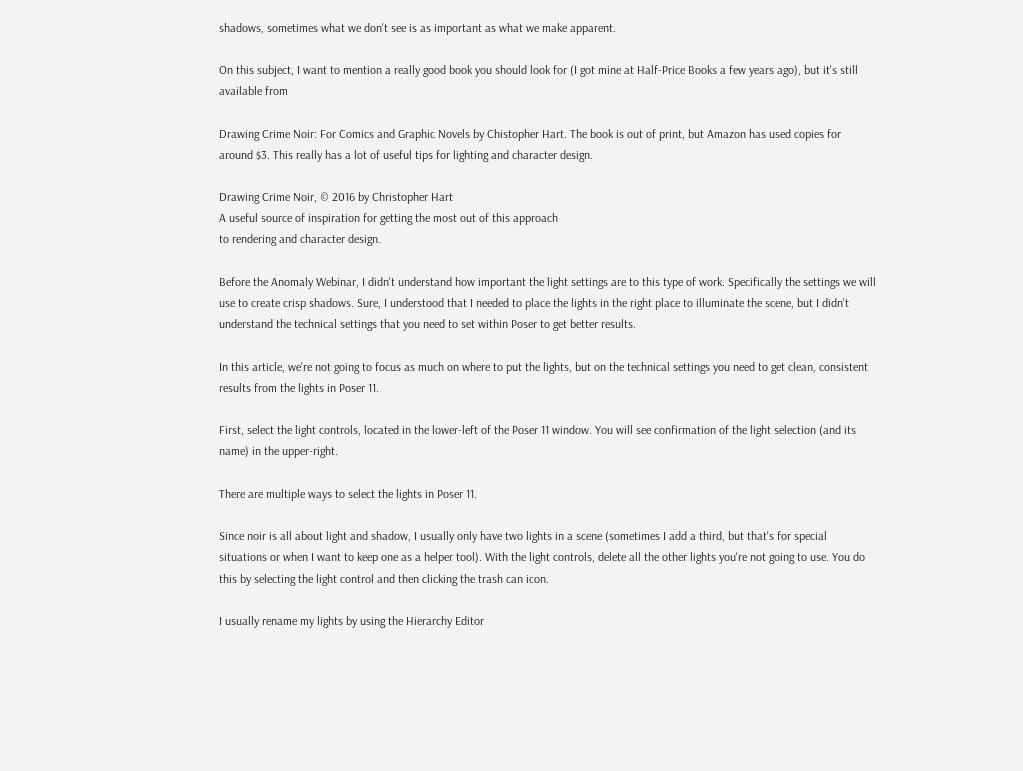shadows, sometimes what we don't see is as important as what we make apparent.

On this subject, I want to mention a really good book you should look for (I got mine at Half-Price Books a few years ago), but it's still available from

Drawing Crime Noir: For Comics and Graphic Novels by Chistopher Hart. The book is out of print, but Amazon has used copies for around $3. This really has a lot of useful tips for lighting and character design.

Drawing Crime Noir, © 2016 by Christopher Hart
A useful source of inspiration for getting the most out of this approach
to rendering and character design.

Before the Anomaly Webinar, I didn't understand how important the light settings are to this type of work. Specifically the settings we will use to create crisp shadows. Sure, I understood that I needed to place the lights in the right place to illuminate the scene, but I didn't understand the technical settings that you need to set within Poser to get better results.

In this article, we're not going to focus as much on where to put the lights, but on the technical settings you need to get clean, consistent results from the lights in Poser 11.

First, select the light controls, located in the lower-left of the Poser 11 window. You will see confirmation of the light selection (and its name) in the upper-right.

There are multiple ways to select the lights in Poser 11.

Since noir is all about light and shadow, I usually only have two lights in a scene (sometimes I add a third, but that's for special situations or when I want to keep one as a helper tool). With the light controls, delete all the other lights you're not going to use. You do this by selecting the light control and then clicking the trash can icon.

I usually rename my lights by using the Hierarchy Editor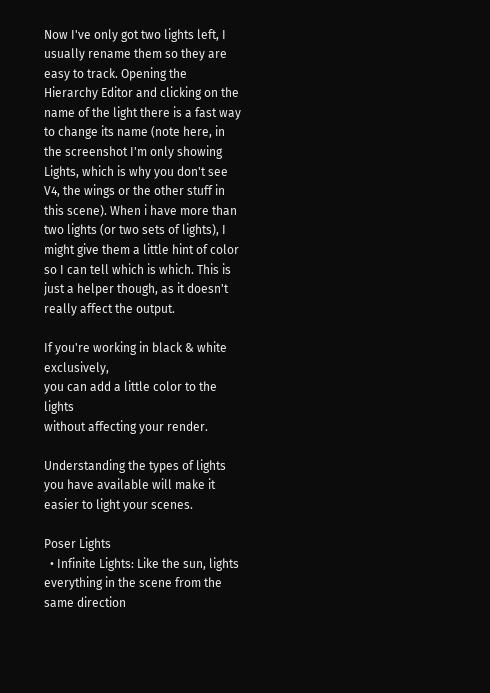Now I've only got two lights left, I usually rename them so they are easy to track. Opening the Hierarchy Editor and clicking on the name of the light there is a fast way to change its name (note here, in the screenshot I'm only showing Lights, which is why you don't see V4, the wings or the other stuff in this scene). When i have more than two lights (or two sets of lights), I might give them a little hint of color so I can tell which is which. This is just a helper though, as it doesn't really affect the output.

If you're working in black & white exclusively,
you can add a little color to the lights
without affecting your render.

Understanding the types of lights you have available will make it easier to light your scenes.

Poser Lights
  • Infinite Lights: Like the sun, lights everything in the scene from the same direction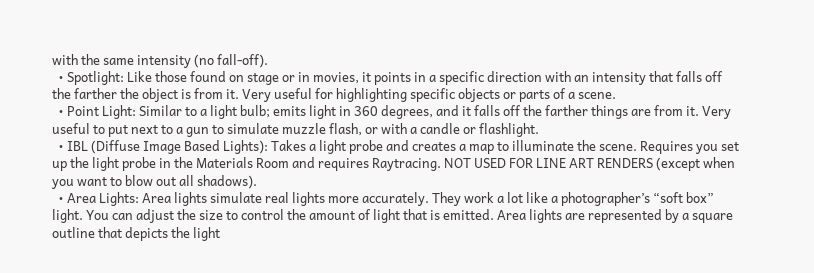with the same intensity (no fall-off).
  • Spotlight: Like those found on stage or in movies, it points in a specific direction with an intensity that falls off the farther the object is from it. Very useful for highlighting specific objects or parts of a scene.
  • Point Light: Similar to a light bulb; emits light in 360 degrees, and it falls off the farther things are from it. Very useful to put next to a gun to simulate muzzle flash, or with a candle or flashlight.
  • IBL (Diffuse Image Based Lights): Takes a light probe and creates a map to illuminate the scene. Requires you set up the light probe in the Materials Room and requires Raytracing. NOT USED FOR LINE ART RENDERS (except when you want to blow out all shadows).
  • Area Lights: Area lights simulate real lights more accurately. They work a lot like a photographer’s “soft box” light. You can adjust the size to control the amount of light that is emitted. Area lights are represented by a square outline that depicts the light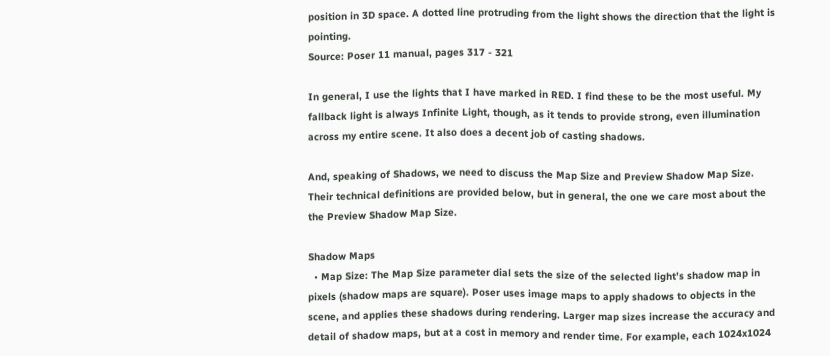position in 3D space. A dotted line protruding from the light shows the direction that the light is pointing.
Source: Poser 11 manual, pages 317 - 321

In general, I use the lights that I have marked in RED. I find these to be the most useful. My fallback light is always Infinite Light, though, as it tends to provide strong, even illumination across my entire scene. It also does a decent job of casting shadows.

And, speaking of Shadows, we need to discuss the Map Size and Preview Shadow Map Size. Their technical definitions are provided below, but in general, the one we care most about the the Preview Shadow Map Size.

Shadow Maps
  • Map Size: The Map Size parameter dial sets the size of the selected light’s shadow map in pixels (shadow maps are square). Poser uses image maps to apply shadows to objects in the scene, and applies these shadows during rendering. Larger map sizes increase the accuracy and detail of shadow maps, but at a cost in memory and render time. For example, each 1024x1024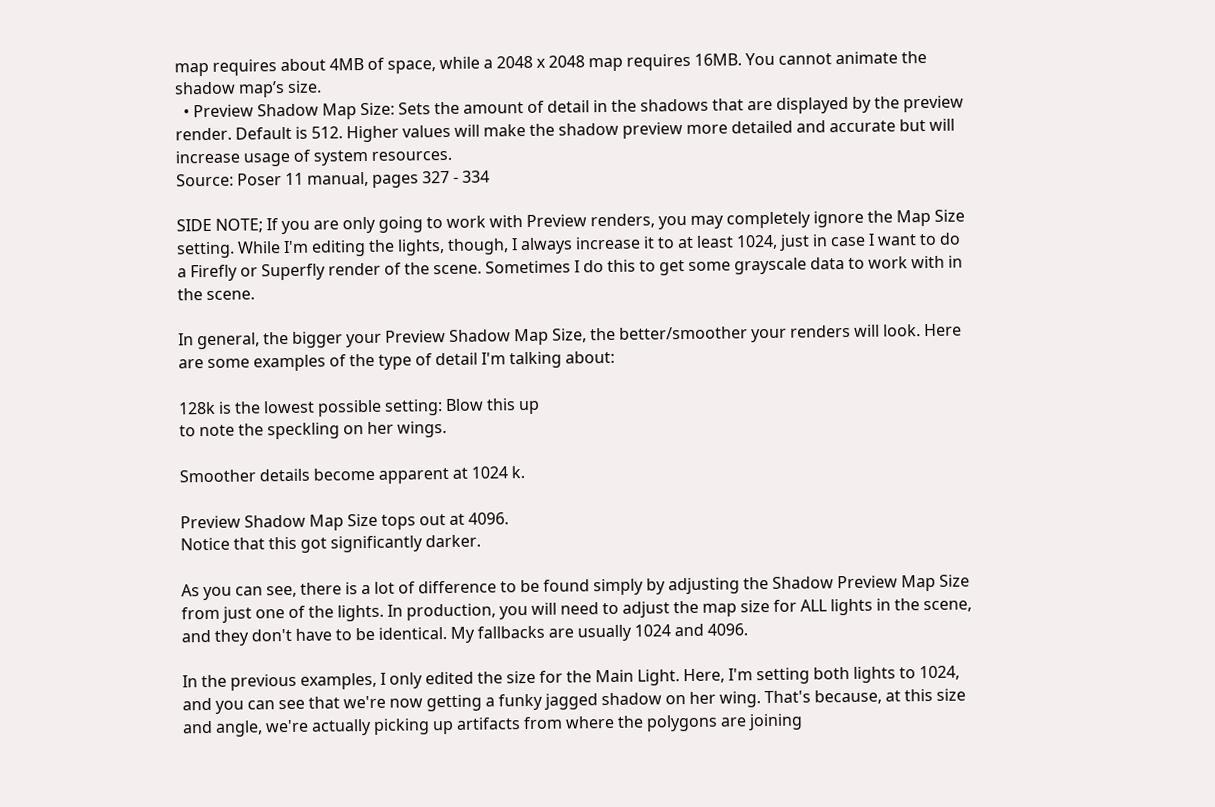map requires about 4MB of space, while a 2048 x 2048 map requires 16MB. You cannot animate the shadow map’s size.
  • Preview Shadow Map Size: Sets the amount of detail in the shadows that are displayed by the preview render. Default is 512. Higher values will make the shadow preview more detailed and accurate but will increase usage of system resources.
Source: Poser 11 manual, pages 327 - 334

SIDE NOTE; If you are only going to work with Preview renders, you may completely ignore the Map Size setting. While I'm editing the lights, though, I always increase it to at least 1024, just in case I want to do a Firefly or Superfly render of the scene. Sometimes I do this to get some grayscale data to work with in the scene.

In general, the bigger your Preview Shadow Map Size, the better/smoother your renders will look. Here are some examples of the type of detail I'm talking about:

128k is the lowest possible setting: Blow this up
to note the speckling on her wings.

Smoother details become apparent at 1024 k.

Preview Shadow Map Size tops out at 4096.
Notice that this got significantly darker.

As you can see, there is a lot of difference to be found simply by adjusting the Shadow Preview Map Size from just one of the lights. In production, you will need to adjust the map size for ALL lights in the scene, and they don't have to be identical. My fallbacks are usually 1024 and 4096.

In the previous examples, I only edited the size for the Main Light. Here, I'm setting both lights to 1024, and you can see that we're now getting a funky jagged shadow on her wing. That's because, at this size and angle, we're actually picking up artifacts from where the polygons are joining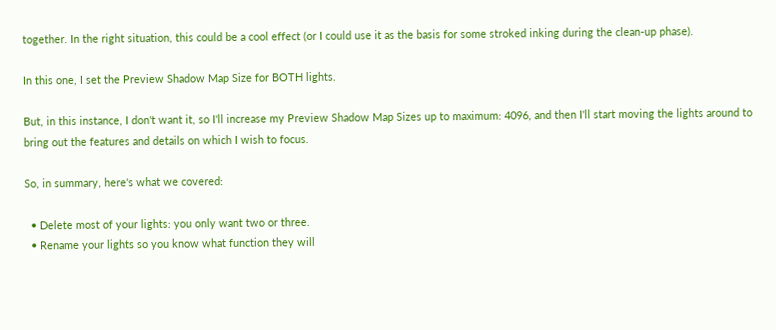together. In the right situation, this could be a cool effect (or I could use it as the basis for some stroked inking during the clean-up phase).

In this one, I set the Preview Shadow Map Size for BOTH lights.

But, in this instance, I don't want it, so I'll increase my Preview Shadow Map Sizes up to maximum: 4096, and then I'll start moving the lights around to bring out the features and details on which I wish to focus.

So, in summary, here's what we covered:

  • Delete most of your lights: you only want two or three.
  • Rename your lights so you know what function they will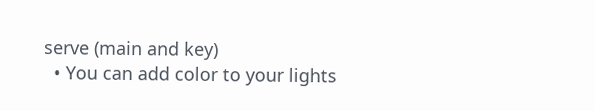serve (main and key)
  • You can add color to your lights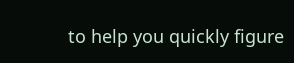to help you quickly figure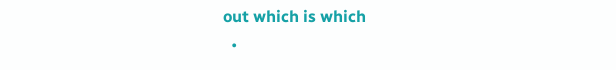out which is which
  •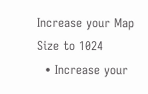Increase your Map Size to 1024
  • Increase your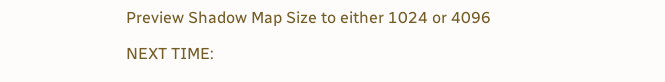Preview Shadow Map Size to either 1024 or 4096

NEXT TIME: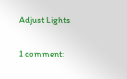Adjust Lights

1 comment: